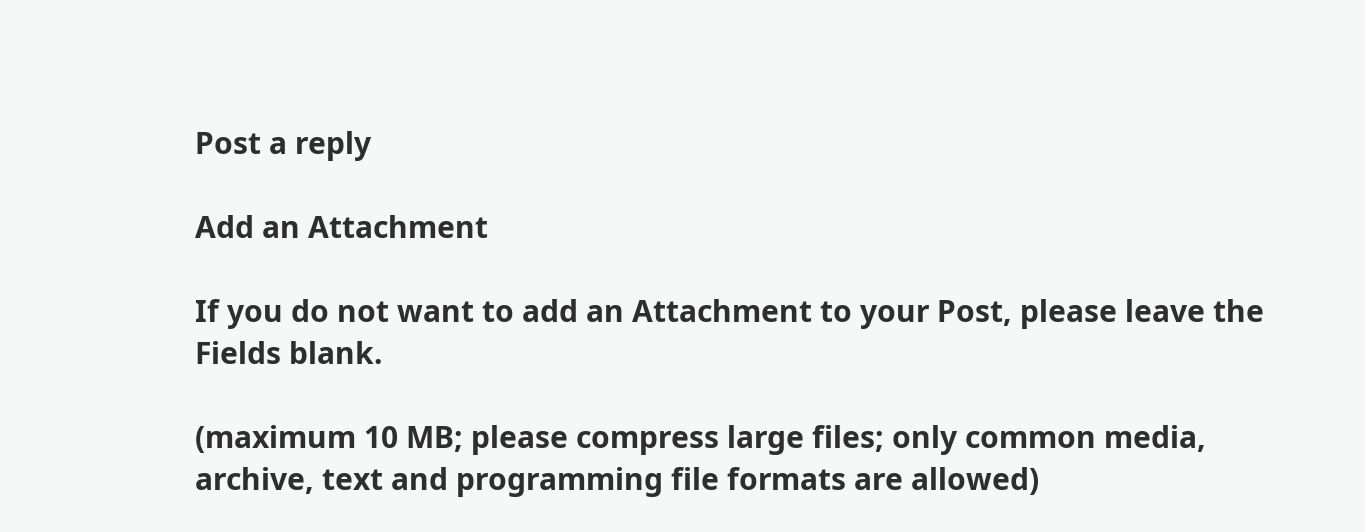Post a reply

Add an Attachment

If you do not want to add an Attachment to your Post, please leave the Fields blank.

(maximum 10 MB; please compress large files; only common media, archive, text and programming file formats are allowed)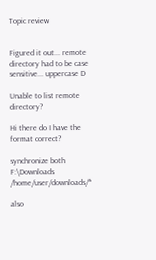Topic review


Figured it out... remote directory had to be case sensitive... uppercase D

Unable to list remote directory?

Hi there do I have the format correct?

synchronize both F:\Downloads /home/user/downloads/*

also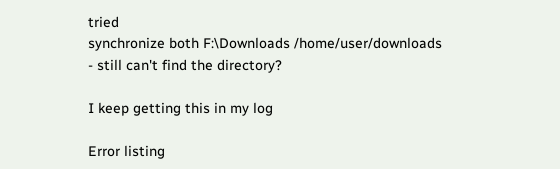tried
synchronize both F:\Downloads /home/user/downloads - still can't find the directory?

I keep getting this in my log

Error listing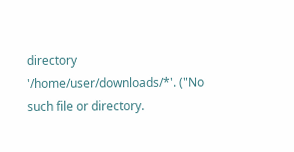directory '/home/user/downloads/*'. ("No such file or directory.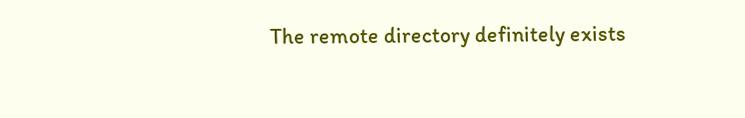The remote directory definitely exists